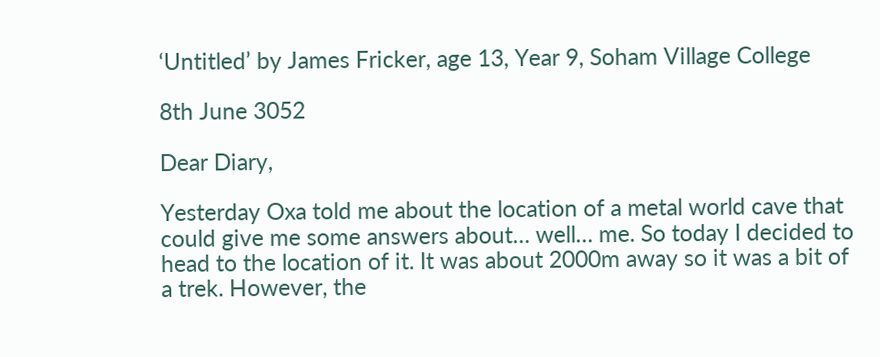‘Untitled’ by James Fricker, age 13, Year 9, Soham Village College

8th June 3052

Dear Diary,

Yesterday Oxa told me about the location of a metal world cave that could give me some answers about… well… me. So today I decided to head to the location of it. It was about 2000m away so it was a bit of a trek. However, the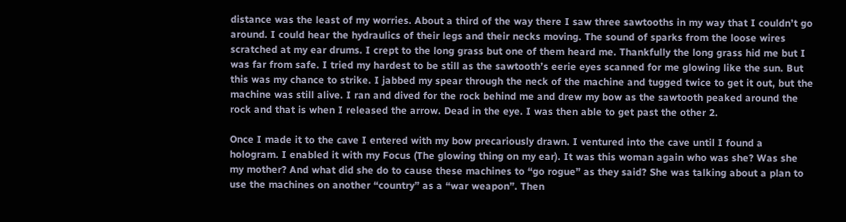distance was the least of my worries. About a third of the way there I saw three sawtooths in my way that I couldn’t go around. I could hear the hydraulics of their legs and their necks moving. The sound of sparks from the loose wires scratched at my ear drums. I crept to the long grass but one of them heard me. Thankfully the long grass hid me but I was far from safe. I tried my hardest to be still as the sawtooth’s eerie eyes scanned for me glowing like the sun. But this was my chance to strike. I jabbed my spear through the neck of the machine and tugged twice to get it out, but the machine was still alive. I ran and dived for the rock behind me and drew my bow as the sawtooth peaked around the rock and that is when I released the arrow. Dead in the eye. I was then able to get past the other 2.

Once I made it to the cave I entered with my bow precariously drawn. I ventured into the cave until I found a hologram. I enabled it with my Focus (The glowing thing on my ear). It was this woman again who was she? Was she my mother? And what did she do to cause these machines to “go rogue” as they said? She was talking about a plan to use the machines on another “country” as a “war weapon”. Then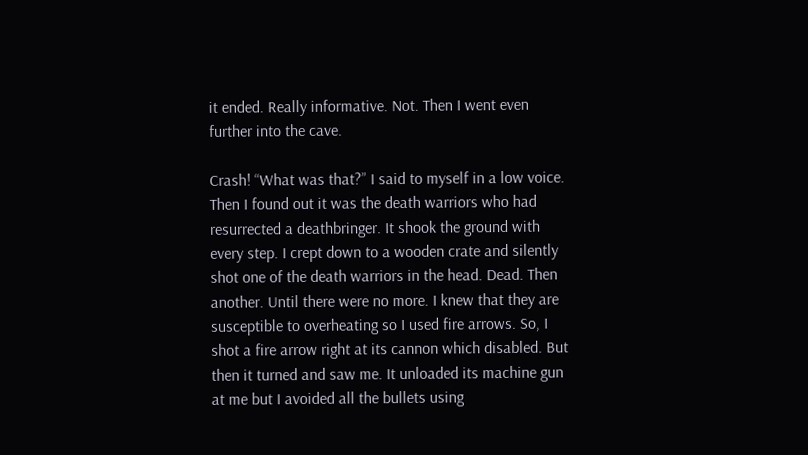it ended. Really informative. Not. Then I went even further into the cave.

Crash! “What was that?” I said to myself in a low voice. Then I found out it was the death warriors who had resurrected a deathbringer. It shook the ground with every step. I crept down to a wooden crate and silently shot one of the death warriors in the head. Dead. Then another. Until there were no more. I knew that they are susceptible to overheating so I used fire arrows. So, I shot a fire arrow right at its cannon which disabled. But then it turned and saw me. It unloaded its machine gun at me but I avoided all the bullets using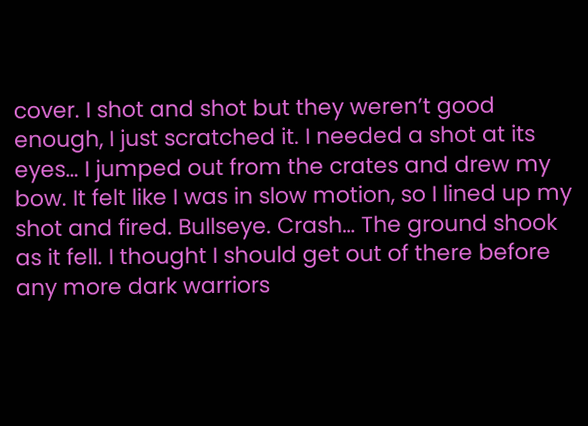cover. I shot and shot but they weren’t good enough, I just scratched it. I needed a shot at its eyes… I jumped out from the crates and drew my bow. It felt like I was in slow motion, so I lined up my shot and fired. Bullseye. Crash… The ground shook as it fell. I thought I should get out of there before any more dark warriors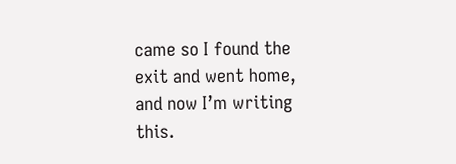came so I found the exit and went home, and now I’m writing this.